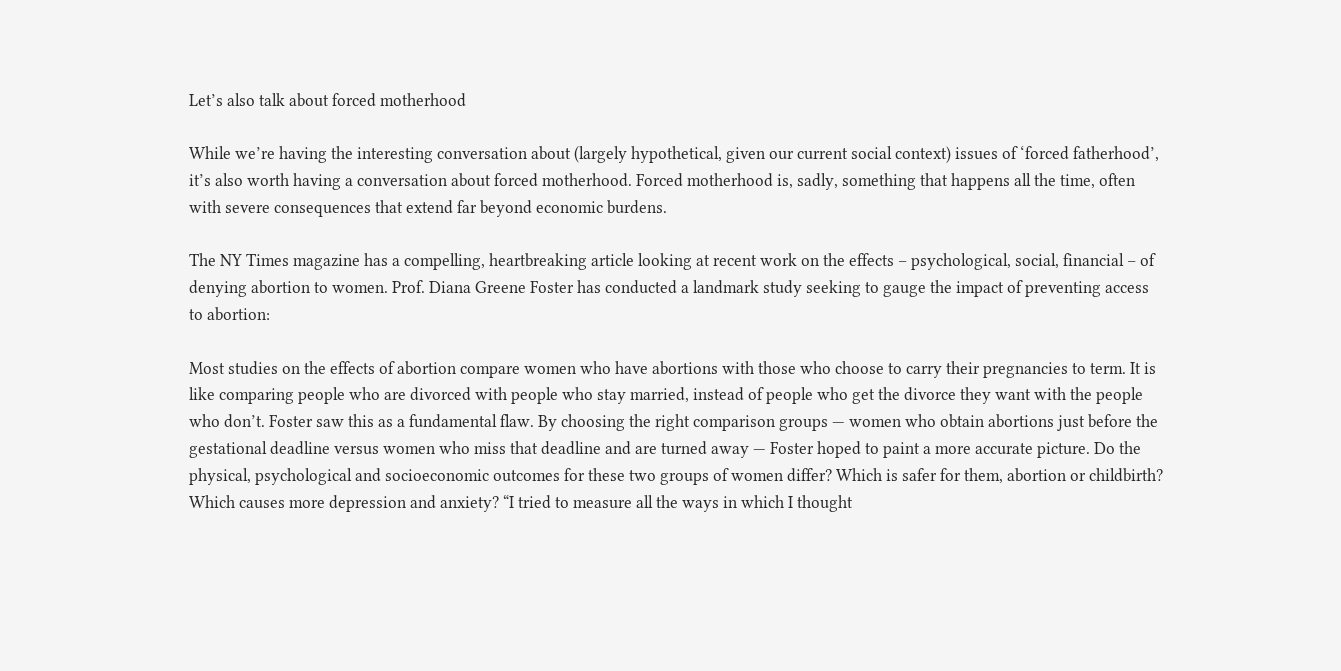Let’s also talk about forced motherhood

While we’re having the interesting conversation about (largely hypothetical, given our current social context) issues of ‘forced fatherhood’, it’s also worth having a conversation about forced motherhood. Forced motherhood is, sadly, something that happens all the time, often with severe consequences that extend far beyond economic burdens.

The NY Times magazine has a compelling, heartbreaking article looking at recent work on the effects – psychological, social, financial – of denying abortion to women. Prof. Diana Greene Foster has conducted a landmark study seeking to gauge the impact of preventing access to abortion:

Most studies on the effects of abortion compare women who have abortions with those who choose to carry their pregnancies to term. It is like comparing people who are divorced with people who stay married, instead of people who get the divorce they want with the people who don’t. Foster saw this as a fundamental flaw. By choosing the right comparison groups — women who obtain abortions just before the gestational deadline versus women who miss that deadline and are turned away — Foster hoped to paint a more accurate picture. Do the physical, psychological and socioeconomic outcomes for these two groups of women differ? Which is safer for them, abortion or childbirth? Which causes more depression and anxiety? “I tried to measure all the ways in which I thought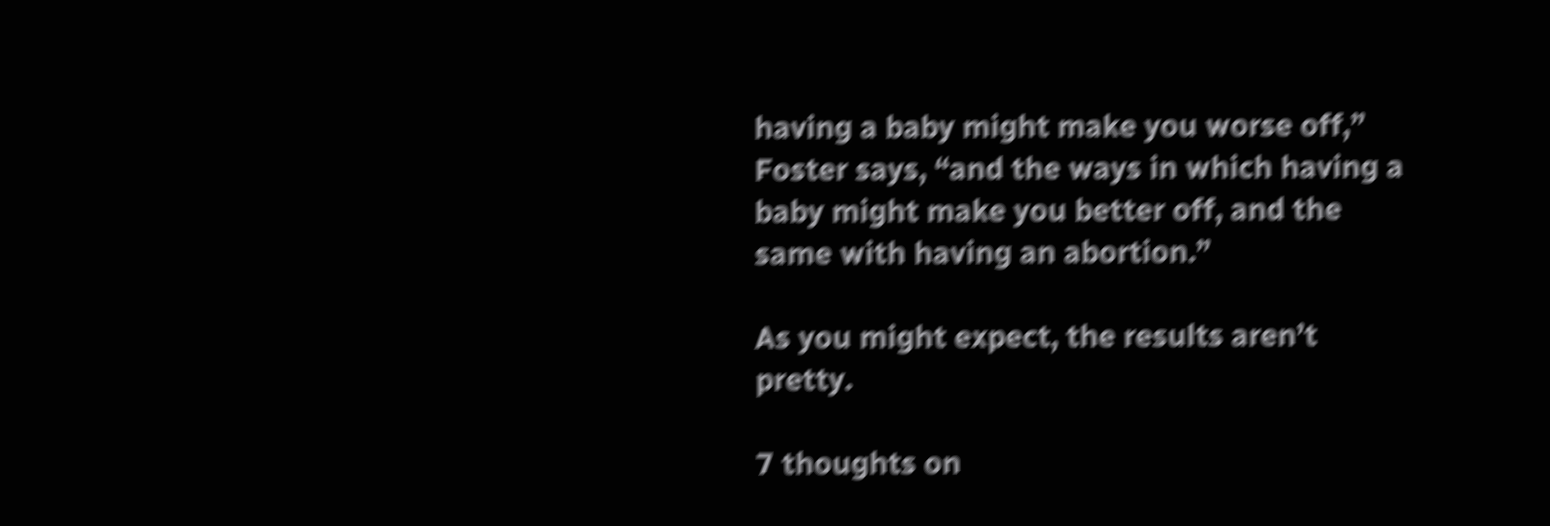having a baby might make you worse off,” Foster says, “and the ways in which having a baby might make you better off, and the same with having an abortion.”

As you might expect, the results aren’t pretty.

7 thoughts on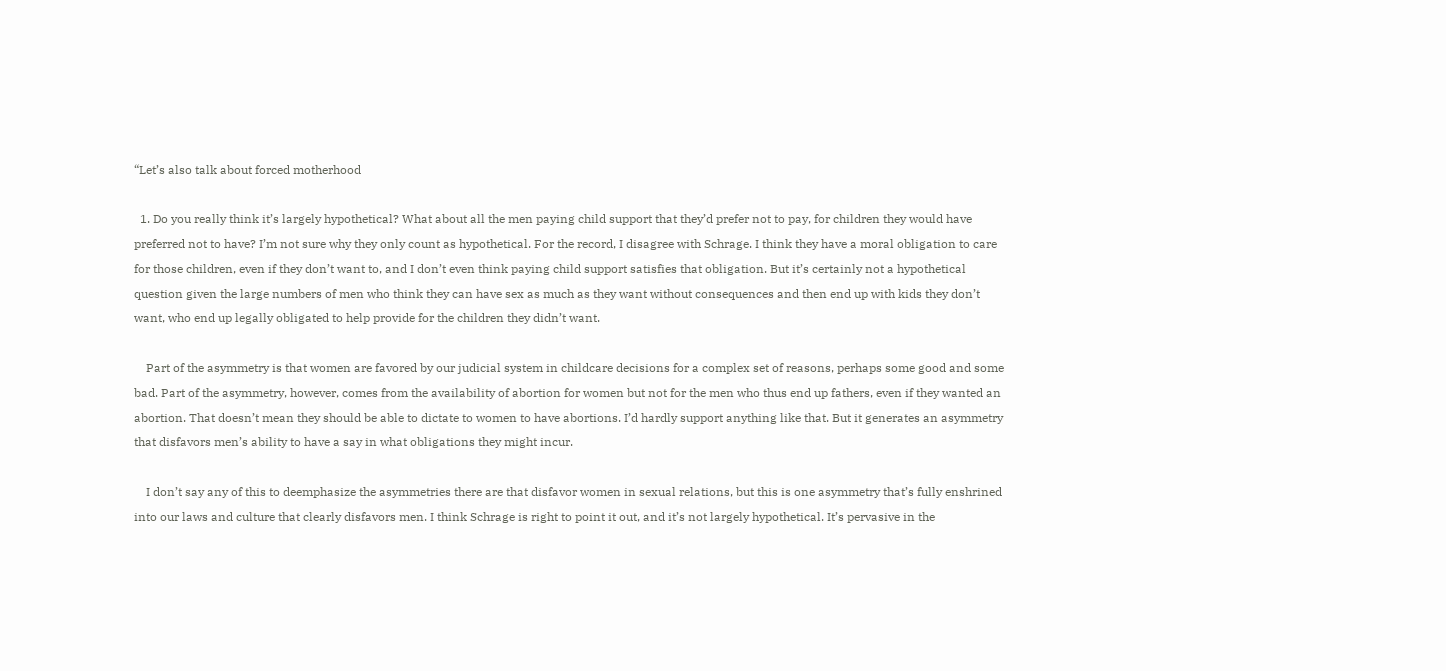“Let’s also talk about forced motherhood

  1. Do you really think it’s largely hypothetical? What about all the men paying child support that they’d prefer not to pay, for children they would have preferred not to have? I’m not sure why they only count as hypothetical. For the record, I disagree with Schrage. I think they have a moral obligation to care for those children, even if they don’t want to, and I don’t even think paying child support satisfies that obligation. But it’s certainly not a hypothetical question given the large numbers of men who think they can have sex as much as they want without consequences and then end up with kids they don’t want, who end up legally obligated to help provide for the children they didn’t want.

    Part of the asymmetry is that women are favored by our judicial system in childcare decisions for a complex set of reasons, perhaps some good and some bad. Part of the asymmetry, however, comes from the availability of abortion for women but not for the men who thus end up fathers, even if they wanted an abortion. That doesn’t mean they should be able to dictate to women to have abortions. I’d hardly support anything like that. But it generates an asymmetry that disfavors men’s ability to have a say in what obligations they might incur.

    I don’t say any of this to deemphasize the asymmetries there are that disfavor women in sexual relations, but this is one asymmetry that’s fully enshrined into our laws and culture that clearly disfavors men. I think Schrage is right to point it out, and it’s not largely hypothetical. It’s pervasive in the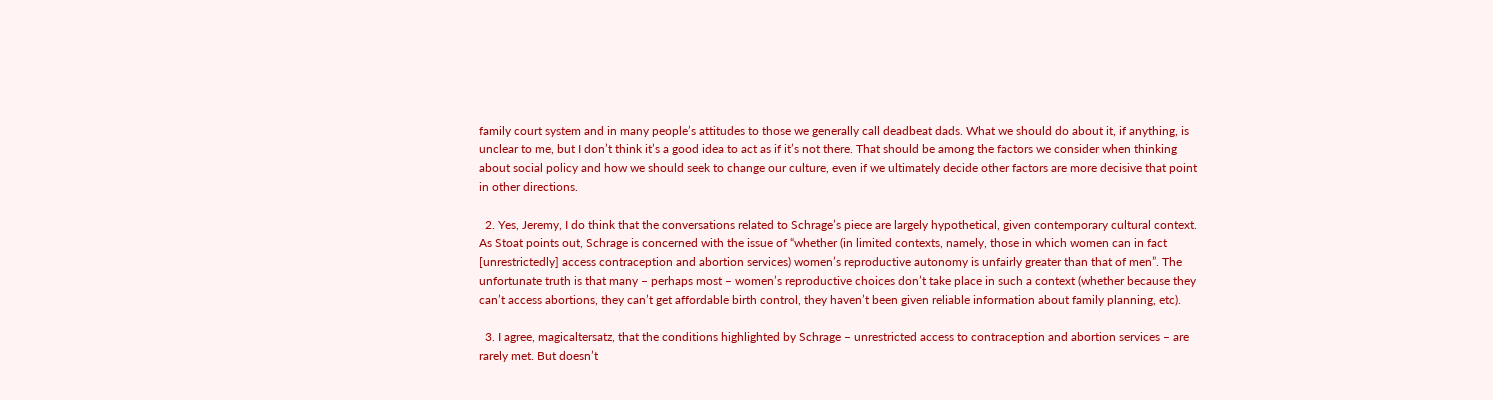family court system and in many people’s attitudes to those we generally call deadbeat dads. What we should do about it, if anything, is unclear to me, but I don’t think it’s a good idea to act as if it’s not there. That should be among the factors we consider when thinking about social policy and how we should seek to change our culture, even if we ultimately decide other factors are more decisive that point in other directions.

  2. Yes, Jeremy, I do think that the conversations related to Schrage’s piece are largely hypothetical, given contemporary cultural context. As Stoat points out, Schrage is concerned with the issue of “whether (in limited contexts, namely, those in which women can in fact [unrestrictedly] access contraception and abortion services) women’s reproductive autonomy is unfairly greater than that of men”. The unfortunate truth is that many – perhaps most – women’s reproductive choices don’t take place in such a context (whether because they can’t access abortions, they can’t get affordable birth control, they haven’t been given reliable information about family planning, etc).

  3. I agree, magicaltersatz, that the conditions highlighted by Schrage – unrestricted access to contraception and abortion services – are rarely met. But doesn’t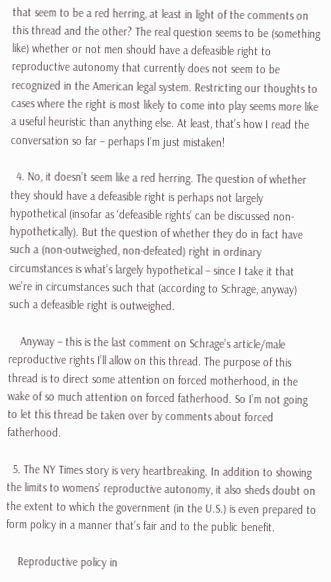that seem to be a red herring, at least in light of the comments on this thread and the other? The real question seems to be (something like) whether or not men should have a defeasible right to reproductive autonomy that currently does not seem to be recognized in the American legal system. Restricting our thoughts to cases where the right is most likely to come into play seems more like a useful heuristic than anything else. At least, that’s how I read the conversation so far – perhaps I’m just mistaken!

  4. No, it doesn’t seem like a red herring. The question of whether they should have a defeasible right is perhaps not largely hypothetical (insofar as ‘defeasible rights’ can be discussed non-hypothetically). But the question of whether they do in fact have such a (non-outweighed, non-defeated) right in ordinary circumstances is what’s largely hypothetical – since I take it that we’re in circumstances such that (according to Schrage, anyway) such a defeasible right is outweighed.

    Anyway – this is the last comment on Schrage’s article/male reproductive rights I’ll allow on this thread. The purpose of this thread is to direct some attention on forced motherhood, in the wake of so much attention on forced fatherhood. So I’m not going to let this thread be taken over by comments about forced fatherhood.

  5. The NY Times story is very heartbreaking. In addition to showing the limits to womens’ reproductive autonomy, it also sheds doubt on the extent to which the government (in the U.S.) is even prepared to form policy in a manner that’s fair and to the public benefit.

    Reproductive policy in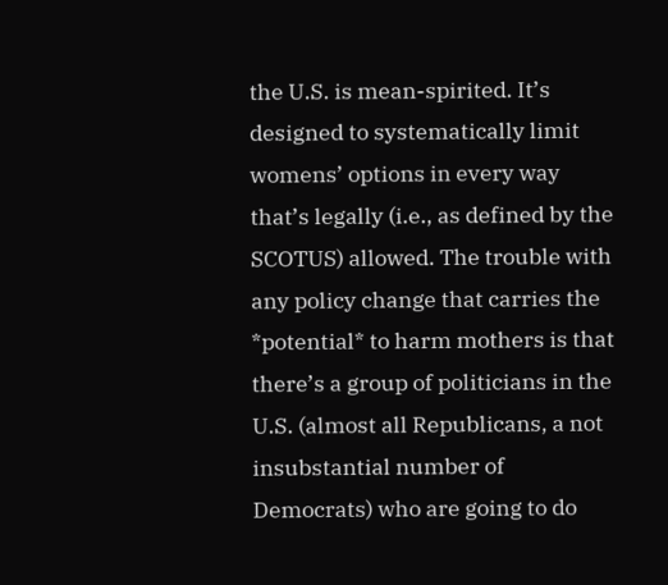the U.S. is mean-spirited. It’s designed to systematically limit womens’ options in every way that’s legally (i.e., as defined by the SCOTUS) allowed. The trouble with any policy change that carries the *potential* to harm mothers is that there’s a group of politicians in the U.S. (almost all Republicans, a not insubstantial number of Democrats) who are going to do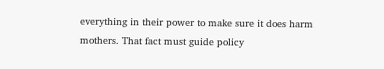everything in their power to make sure it does harm mothers. That fact must guide policy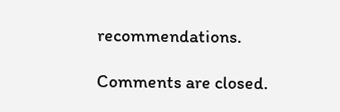recommendations.

Comments are closed.